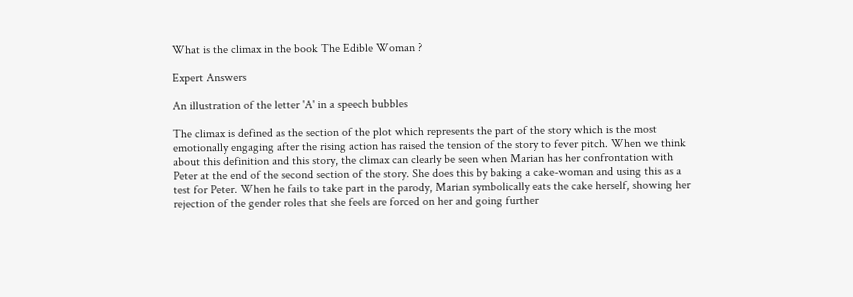What is the climax in the book The Edible Woman ?

Expert Answers

An illustration of the letter 'A' in a speech bubbles

The climax is defined as the section of the plot which represents the part of the story which is the most emotionally engaging after the rising action has raised the tension of the story to fever pitch. When we think about this definition and this story, the climax can clearly be seen when Marian has her confrontation with Peter at the end of the second section of the story. She does this by baking a cake-woman and using this as a test for Peter. When he fails to take part in the parody, Marian symbolically eats the cake herself, showing her rejection of the gender roles that she feels are forced on her and going further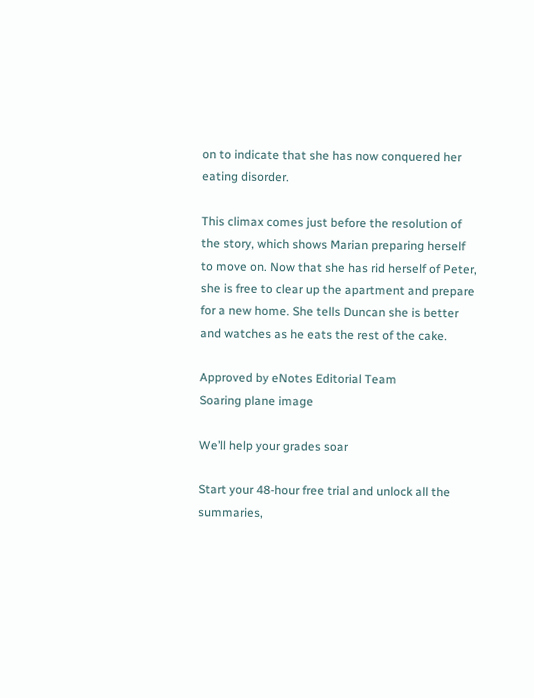on to indicate that she has now conquered her eating disorder.

This climax comes just before the resolution of the story, which shows Marian preparing herself to move on. Now that she has rid herself of Peter, she is free to clear up the apartment and prepare for a new home. She tells Duncan she is better and watches as he eats the rest of the cake.

Approved by eNotes Editorial Team
Soaring plane image

We’ll help your grades soar

Start your 48-hour free trial and unlock all the summaries,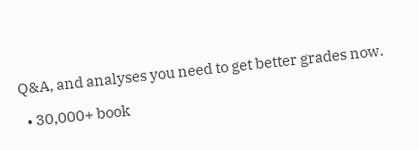Q&A, and analyses you need to get better grades now.

  • 30,000+ book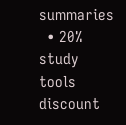summaries
  • 20% study tools discount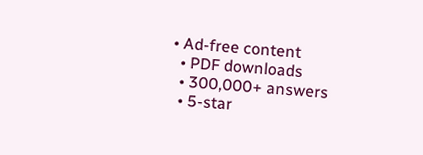• Ad-free content
  • PDF downloads
  • 300,000+ answers
  • 5-star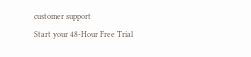customer support
Start your 48-Hour Free Trial